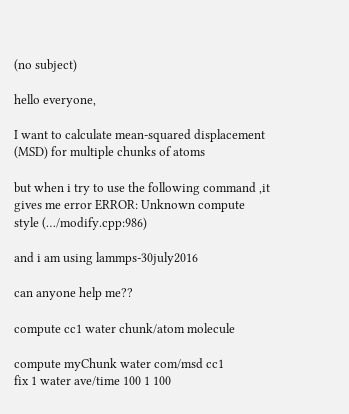(no subject)

hello everyone,

I want to calculate mean-squared displacement (MSD) for multiple chunks of atoms

but when i try to use the following command ,it gives me error ERROR: Unknown compute style (…/modify.cpp:986)

and i am using lammps-30july2016

can anyone help me??

compute cc1 water chunk/atom molecule

compute myChunk water com/msd cc1
fix 1 water ave/time 100 1 100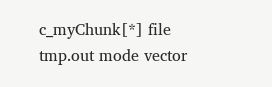c_myChunk[*] file tmp.out mode vector